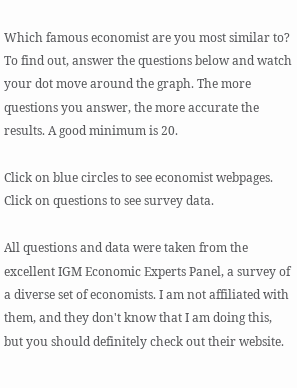Which famous economist are you most similar to? To find out, answer the questions below and watch your dot move around the graph. The more questions you answer, the more accurate the results. A good minimum is 20.

Click on blue circles to see economist webpages. Click on questions to see survey data.

All questions and data were taken from the excellent IGM Economic Experts Panel, a survey of a diverse set of economists. I am not affiliated with them, and they don't know that I am doing this, but you should definitely check out their website.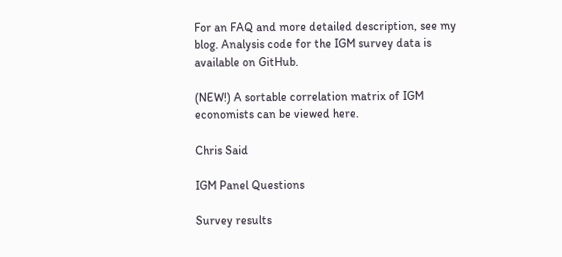For an FAQ and more detailed description, see my blog. Analysis code for the IGM survey data is available on GitHub.

(NEW!) A sortable correlation matrix of IGM economists can be viewed here.

Chris Said

IGM Panel Questions

Survey results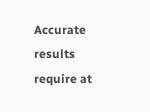Accurate results require at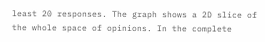least 20 responses. The graph shows a 2D slice of the whole space of opinions. In the complete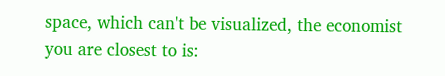space, which can't be visualized, the economist you are closest to is: